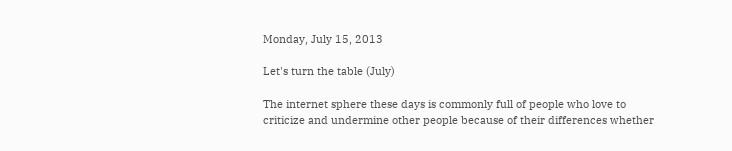Monday, July 15, 2013

Let's turn the table (July)

The internet sphere these days is commonly full of people who love to criticize and undermine other people because of their differences whether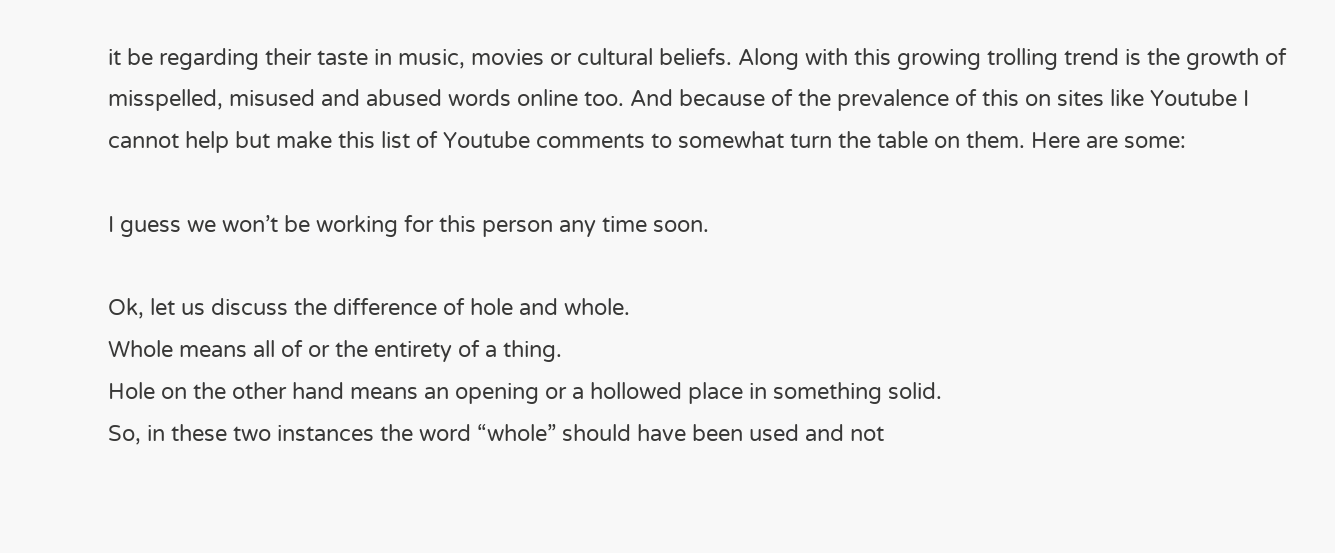it be regarding their taste in music, movies or cultural beliefs. Along with this growing trolling trend is the growth of misspelled, misused and abused words online too. And because of the prevalence of this on sites like Youtube I cannot help but make this list of Youtube comments to somewhat turn the table on them. Here are some:

I guess we won’t be working for this person any time soon.

Ok, let us discuss the difference of hole and whole.
Whole means all of or the entirety of a thing.
Hole on the other hand means an opening or a hollowed place in something solid.
So, in these two instances the word “whole” should have been used and not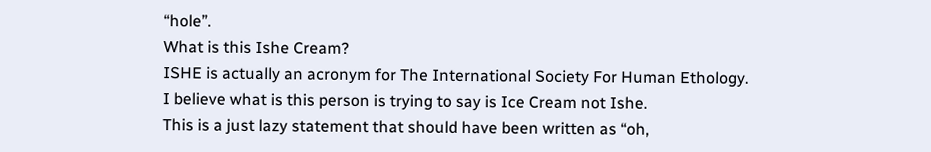“hole”.
What is this Ishe Cream?
ISHE is actually an acronym for The International Society For Human Ethology.
I believe what is this person is trying to say is Ice Cream not Ishe.
This is a just lazy statement that should have been written as “oh,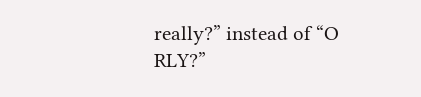really?” instead of “O RLY?”